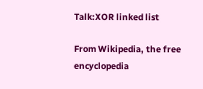Talk:XOR linked list

From Wikipedia, the free encyclopedia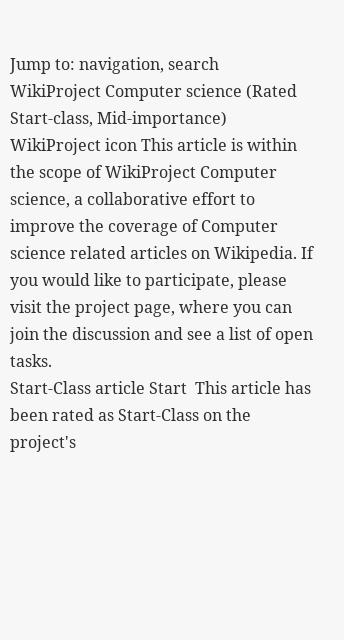Jump to: navigation, search
WikiProject Computer science (Rated Start-class, Mid-importance)
WikiProject icon This article is within the scope of WikiProject Computer science, a collaborative effort to improve the coverage of Computer science related articles on Wikipedia. If you would like to participate, please visit the project page, where you can join the discussion and see a list of open tasks.
Start-Class article Start  This article has been rated as Start-Class on the project's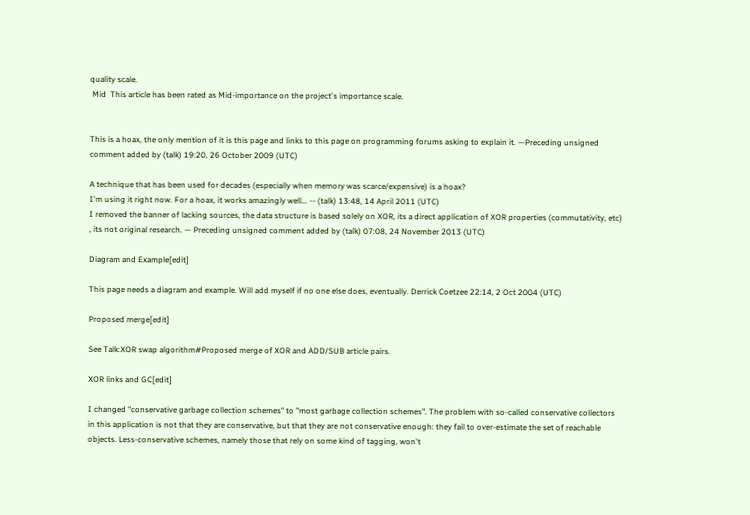quality scale.
 Mid  This article has been rated as Mid-importance on the project's importance scale.


This is a hoax, the only mention of it is this page and links to this page on programming forums asking to explain it. —Preceding unsigned comment added by (talk) 19:20, 26 October 2009 (UTC)

A technique that has been used for decades (especially when memory was scarce/expensive) is a hoax?
I'm using it right now. For a hoax, it works amazingly well... -- (talk) 13:48, 14 April 2011 (UTC)
I removed the banner of lacking sources, the data structure is based solely on XOR, its a direct application of XOR properties (commutativity, etc) , its not original research. — Preceding unsigned comment added by (talk) 07:08, 24 November 2013 (UTC)

Diagram and Example[edit]

This page needs a diagram and example. Will add myself if no one else does, eventually. Derrick Coetzee 22:14, 2 Oct 2004 (UTC)

Proposed merge[edit]

See Talk:XOR swap algorithm#Proposed merge of XOR and ADD/SUB article pairs.

XOR links and GC[edit]

I changed "conservative garbage collection schemes" to "most garbage collection schemes". The problem with so-called conservative collectors in this application is not that they are conservative, but that they are not conservative enough: they fail to over-estimate the set of reachable objects. Less-conservative schemes, namely those that rely on some kind of tagging, won't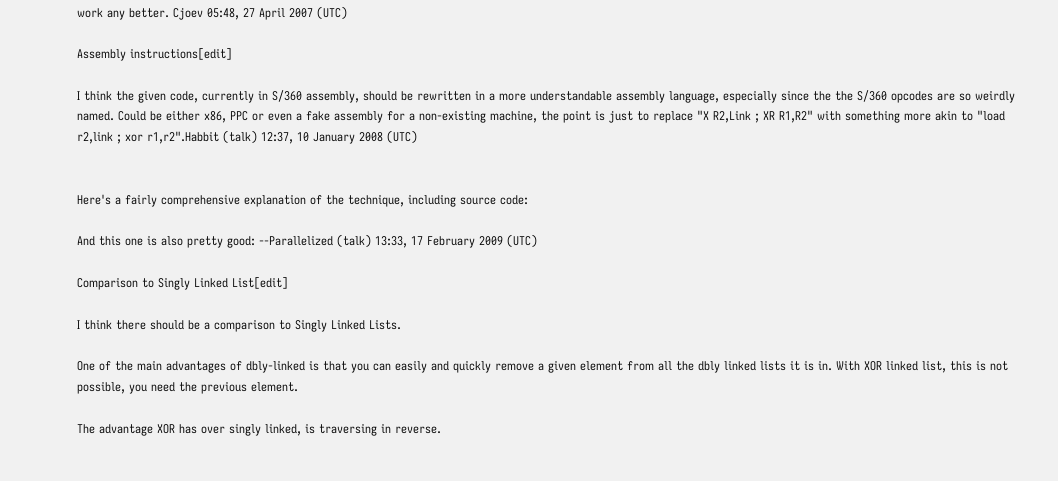work any better. Cjoev 05:48, 27 April 2007 (UTC)

Assembly instructions[edit]

I think the given code, currently in S/360 assembly, should be rewritten in a more understandable assembly language, especially since the the S/360 opcodes are so weirdly named. Could be either x86, PPC or even a fake assembly for a non-existing machine, the point is just to replace "X R2,Link ; XR R1,R2" with something more akin to "load r2,link ; xor r1,r2".Habbit (talk) 12:37, 10 January 2008 (UTC)


Here's a fairly comprehensive explanation of the technique, including source code:

And this one is also pretty good: --Parallelized (talk) 13:33, 17 February 2009 (UTC)

Comparison to Singly Linked List[edit]

I think there should be a comparison to Singly Linked Lists.

One of the main advantages of dbly-linked is that you can easily and quickly remove a given element from all the dbly linked lists it is in. With XOR linked list, this is not possible, you need the previous element.

The advantage XOR has over singly linked, is traversing in reverse.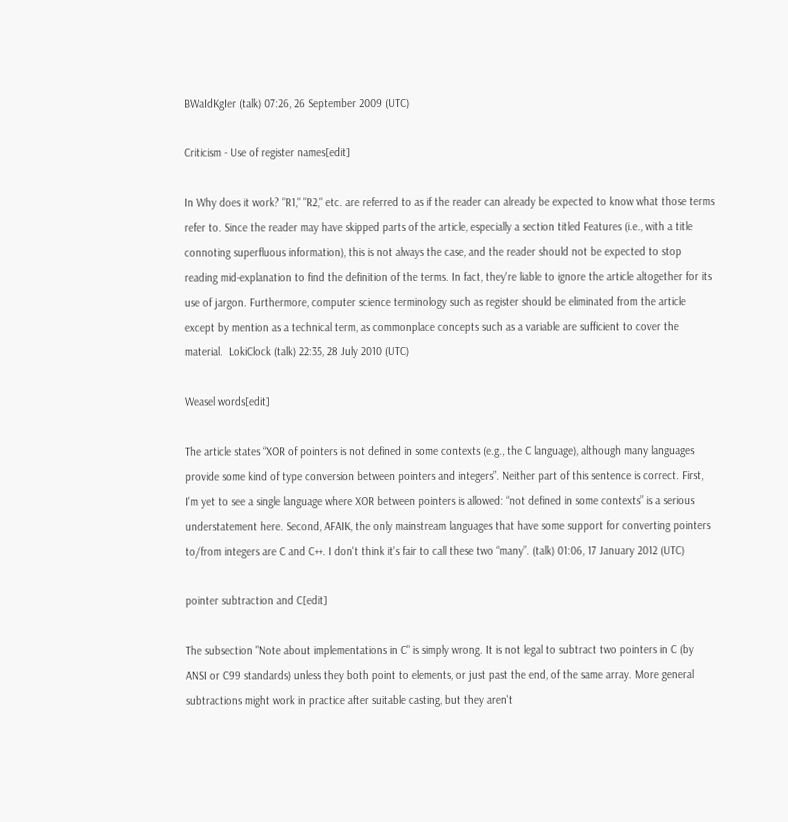BWaIdKgIer (talk) 07:26, 26 September 2009 (UTC)

Criticism - Use of register names[edit]

In Why does it work? "R1," "R2," etc. are referred to as if the reader can already be expected to know what those terms refer to. Since the reader may have skipped parts of the article, especially a section titled Features (i.e., with a title connoting superfluous information), this is not always the case, and the reader should not be expected to stop reading mid-explanation to find the definition of the terms. In fact, they're liable to ignore the article altogether for its use of jargon. Furthermore, computer science terminology such as register should be eliminated from the article except by mention as a technical term, as commonplace concepts such as a variable are sufficient to cover the material.  LokiClock (talk) 22:35, 28 July 2010 (UTC)

Weasel words[edit]

The article states “XOR of pointers is not defined in some contexts (e.g., the C language), although many languages provide some kind of type conversion between pointers and integers”. Neither part of this sentence is correct. First, I'm yet to see a single language where XOR between pointers is allowed: “not defined in some contexts” is a serious understatement here. Second, AFAIK, the only mainstream languages that have some support for converting pointers to/from integers are C and C++. I don't think it's fair to call these two “many”. (talk) 01:06, 17 January 2012 (UTC)

pointer subtraction and C[edit]

The subsection "Note about implementations in C" is simply wrong. It is not legal to subtract two pointers in C (by ANSI or C99 standards) unless they both point to elements, or just past the end, of the same array. More general subtractions might work in practice after suitable casting, but they aren't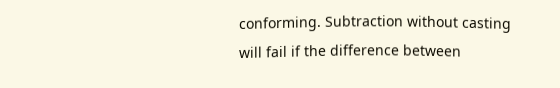conforming. Subtraction without casting will fail if the difference between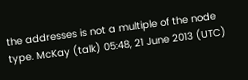the addresses is not a multiple of the node type. McKay (talk) 05:48, 21 June 2013 (UTC)